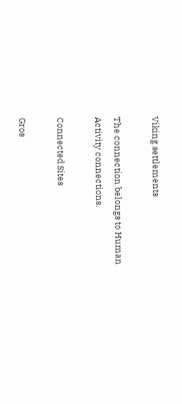Viking settlements

The connection belongs to Human Activity connections.

Connected Sites

Gros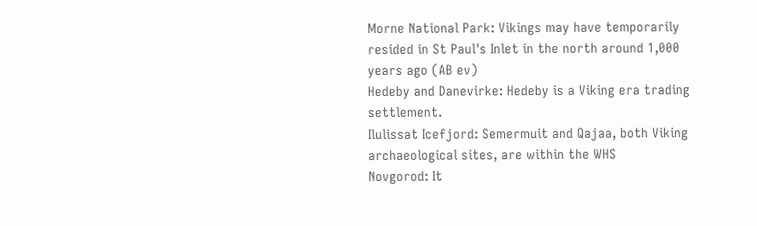Morne National Park: Vikings may have temporarily resided in St Paul's Inlet in the north around 1,000 years ago (AB ev)
Hedeby and Danevirke: Hedeby is a Viking era trading settlement.
Ilulissat Icefjord: Semermuit and Qajaa, both Viking archaeological sites, are within the WHS
Novgorod: It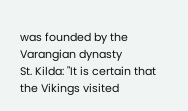was founded by the Varangian dynasty
St. Kilda: "It is certain that the Vikings visited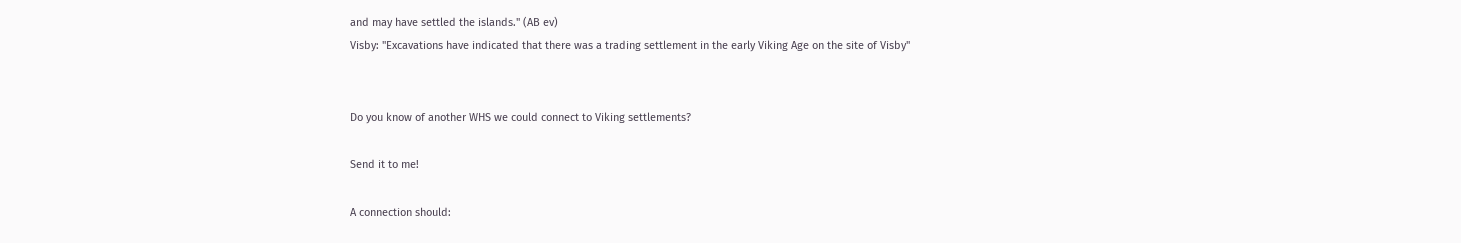and may have settled the islands." (AB ev)
Visby: "Excavations have indicated that there was a trading settlement in the early Viking Age on the site of Visby"


Do you know of another WHS we could connect to Viking settlements?

Send it to me!

A connection should: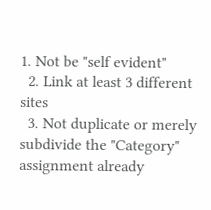1. Not be "self evident"
  2. Link at least 3 different sites
  3. Not duplicate or merely subdivide the "Category" assignment already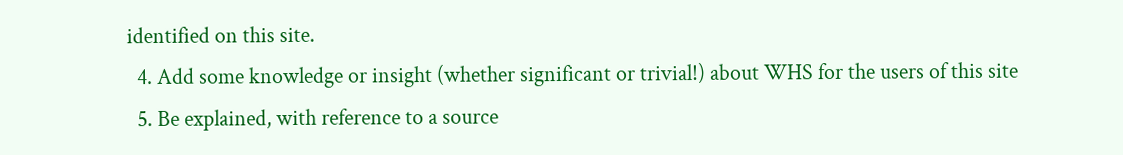identified on this site.
  4. Add some knowledge or insight (whether significant or trivial!) about WHS for the users of this site
  5. Be explained, with reference to a source